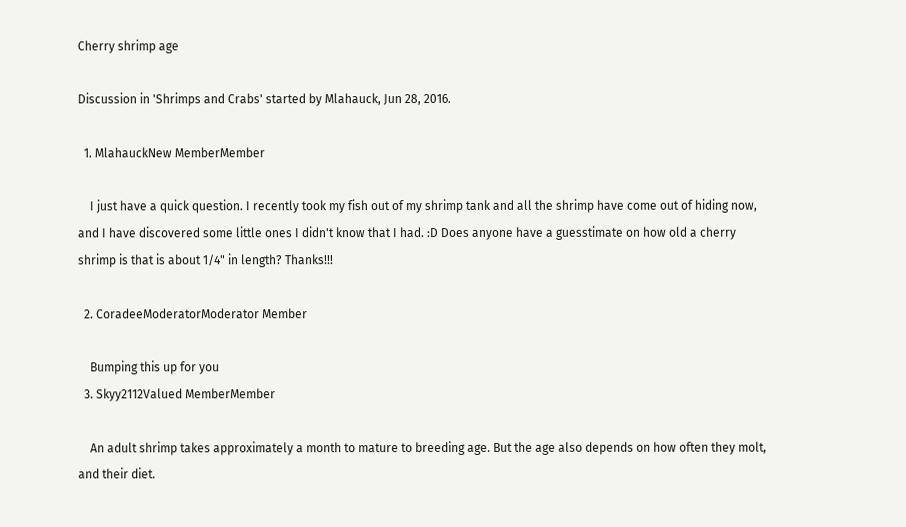Cherry shrimp age

Discussion in 'Shrimps and Crabs' started by Mlahauck, Jun 28, 2016.

  1. MlahauckNew MemberMember

    I just have a quick question. I recently took my fish out of my shrimp tank and all the shrimp have come out of hiding now, and I have discovered some little ones I didn't know that I had. :D Does anyone have a guesstimate on how old a cherry shrimp is that is about 1/4" in length? Thanks!!!

  2. CoradeeModeratorModerator Member

    Bumping this up for you
  3. Skyy2112Valued MemberMember

    An adult shrimp takes approximately a month to mature to breeding age. But the age also depends on how often they molt, and their diet.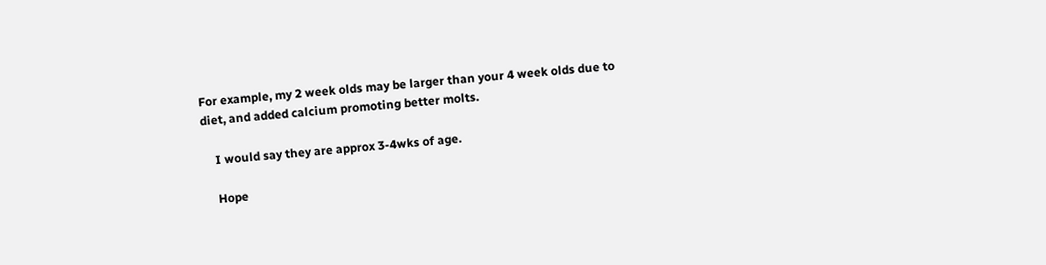For example, my 2 week olds may be larger than your 4 week olds due to diet, and added calcium promoting better molts.

    I would say they are approx 3-4wks of age.

    Hope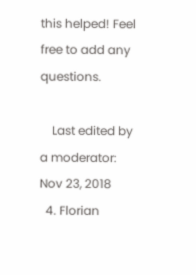this helped! Feel free to add any questions.

    Last edited by a moderator: Nov 23, 2018
  4. Florian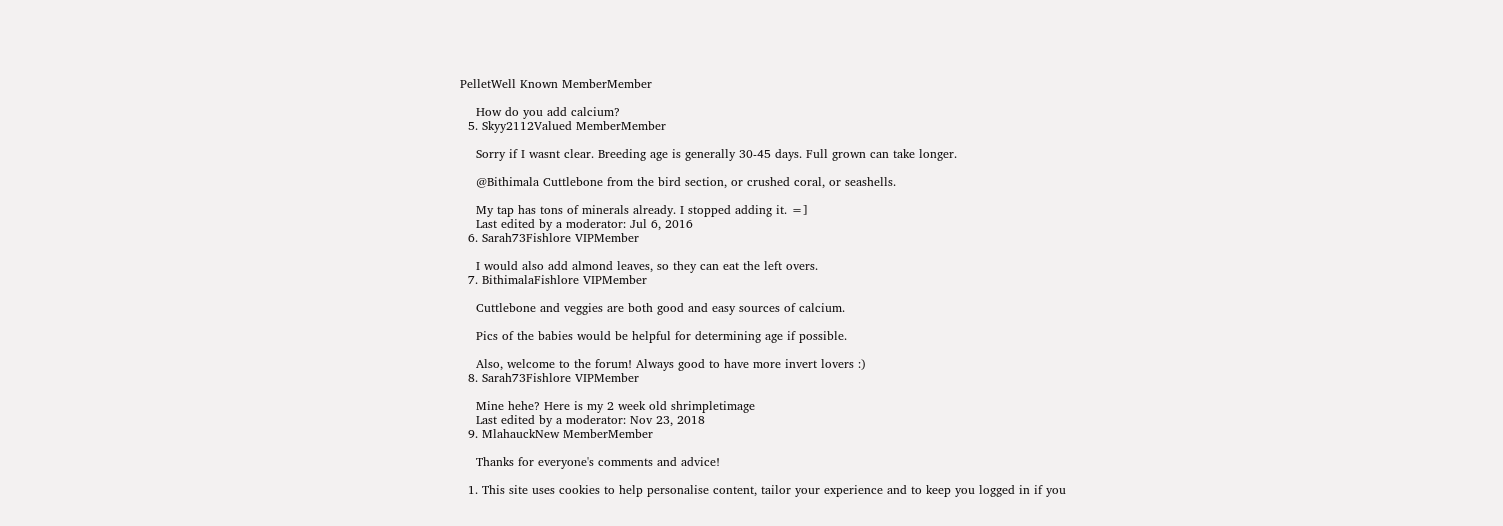PelletWell Known MemberMember

    How do you add calcium?
  5. Skyy2112Valued MemberMember

    Sorry if I wasnt clear. Breeding age is generally 30-45 days. Full grown can take longer.

    @Bithimala Cuttlebone from the bird section, or crushed coral, or seashells.

    My tap has tons of minerals already. I stopped adding it. =]
    Last edited by a moderator: Jul 6, 2016
  6. Sarah73Fishlore VIPMember

    I would also add almond leaves, so they can eat the left overs.
  7. BithimalaFishlore VIPMember

    Cuttlebone and veggies are both good and easy sources of calcium.

    Pics of the babies would be helpful for determining age if possible.

    Also, welcome to the forum! Always good to have more invert lovers :)
  8. Sarah73Fishlore VIPMember

    Mine hehe? Here is my 2 week old shrimpletimage
    Last edited by a moderator: Nov 23, 2018
  9. MlahauckNew MemberMember

    Thanks for everyone's comments and advice!

  1. This site uses cookies to help personalise content, tailor your experience and to keep you logged in if you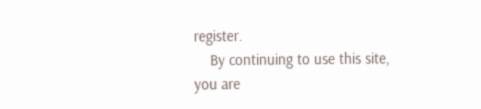register.
    By continuing to use this site, you are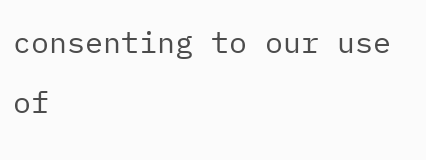consenting to our use of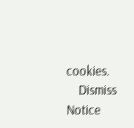cookies.
    Dismiss Notice